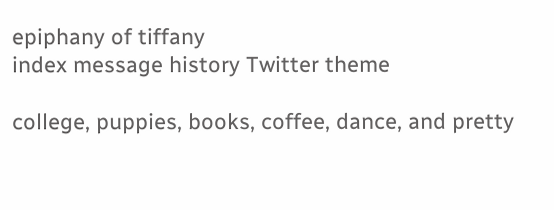epiphany of tiffany
index message history Twitter theme

college, puppies, books, coffee, dance, and pretty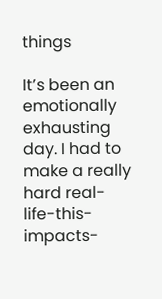things

It’s been an emotionally exhausting day. I had to make a really hard real-life-this-impacts-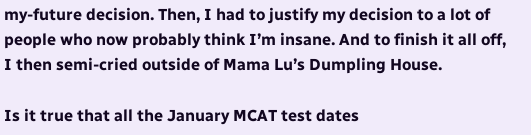my-future decision. Then, I had to justify my decision to a lot of people who now probably think I’m insane. And to finish it all off, I then semi-cried outside of Mama Lu’s Dumpling House.

Is it true that all the January MCAT test dates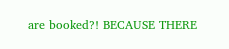are booked?! BECAUSE THERE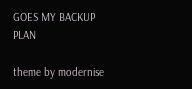GOES MY BACKUP PLAN

theme by modernise